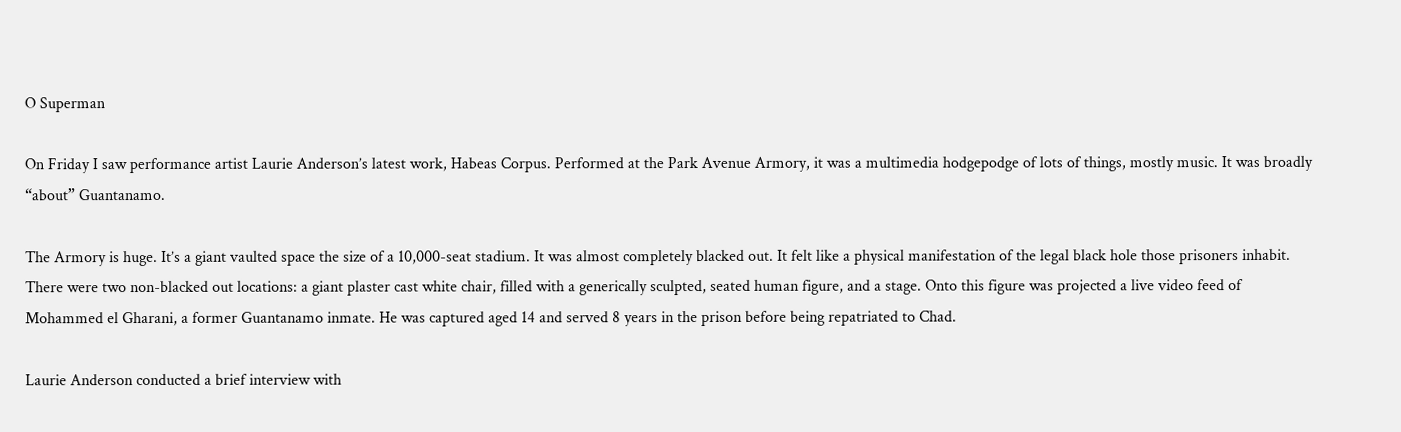O Superman

On Friday I saw performance artist Laurie Anderson’s latest work, Habeas Corpus. Performed at the Park Avenue Armory, it was a multimedia hodgepodge of lots of things, mostly music. It was broadly “about” Guantanamo.

The Armory is huge. It’s a giant vaulted space the size of a 10,000-seat stadium. It was almost completely blacked out. It felt like a physical manifestation of the legal black hole those prisoners inhabit. There were two non-blacked out locations: a giant plaster cast white chair, filled with a generically sculpted, seated human figure, and a stage. Onto this figure was projected a live video feed of Mohammed el Gharani, a former Guantanamo inmate. He was captured aged 14 and served 8 years in the prison before being repatriated to Chad.

Laurie Anderson conducted a brief interview with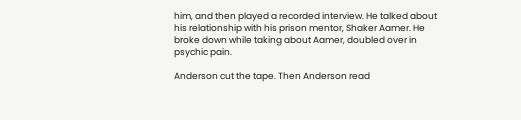him, and then played a recorded interview. He talked about his relationship with his prison mentor, Shaker Aamer. He broke down while taking about Aamer, doubled over in psychic pain.

Anderson cut the tape. Then Anderson read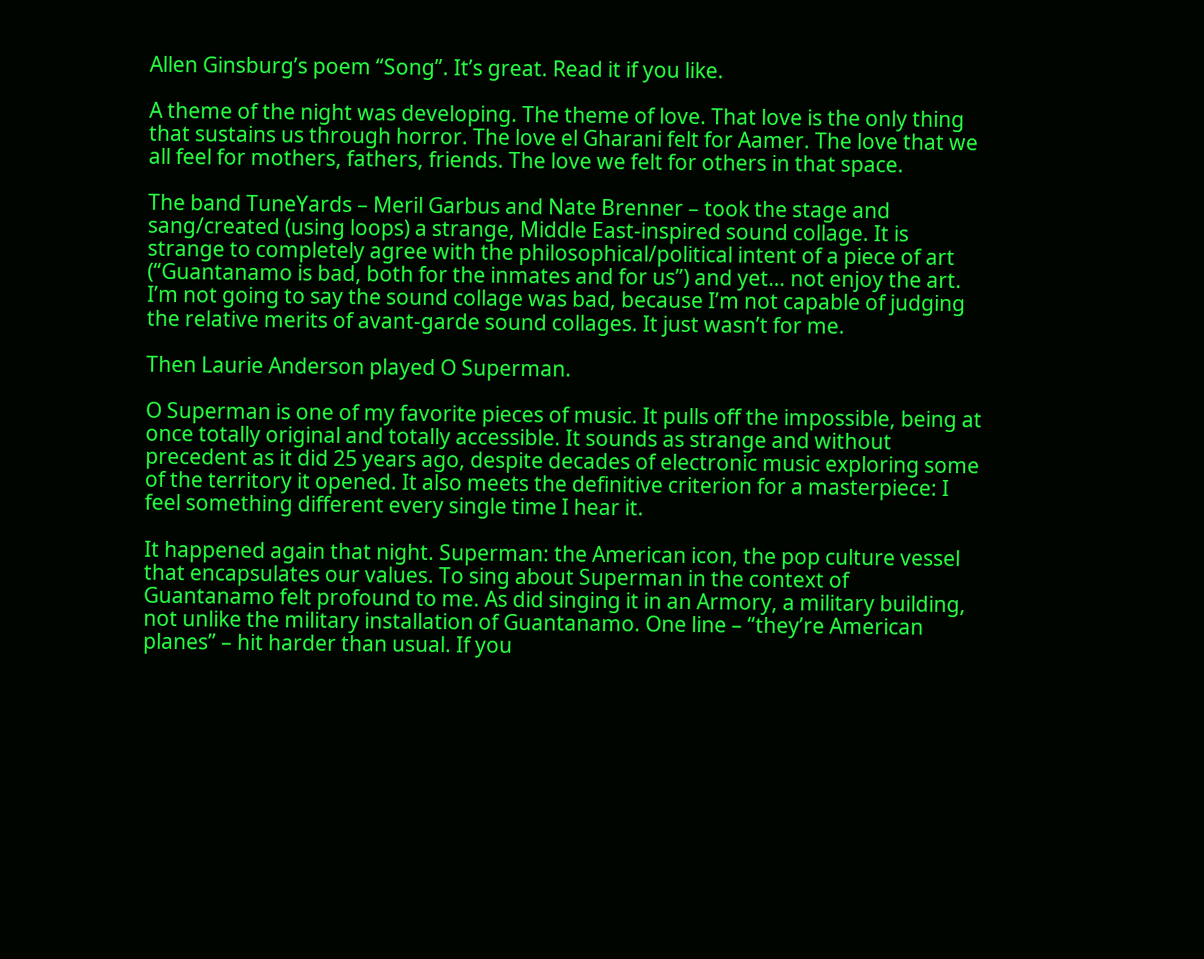Allen Ginsburg’s poem “Song”. It’s great. Read it if you like.

A theme of the night was developing. The theme of love. That love is the only thing that sustains us through horror. The love el Gharani felt for Aamer. The love that we all feel for mothers, fathers, friends. The love we felt for others in that space.

The band TuneYards – Meril Garbus and Nate Brenner – took the stage and sang/created (using loops) a strange, Middle East-inspired sound collage. It is strange to completely agree with the philosophical/political intent of a piece of art (“Guantanamo is bad, both for the inmates and for us”) and yet… not enjoy the art. I’m not going to say the sound collage was bad, because I’m not capable of judging the relative merits of avant-garde sound collages. It just wasn’t for me.

Then Laurie Anderson played O Superman.

O Superman is one of my favorite pieces of music. It pulls off the impossible, being at once totally original and totally accessible. It sounds as strange and without precedent as it did 25 years ago, despite decades of electronic music exploring some of the territory it opened. It also meets the definitive criterion for a masterpiece: I feel something different every single time I hear it.

It happened again that night. Superman: the American icon, the pop culture vessel that encapsulates our values. To sing about Superman in the context of Guantanamo felt profound to me. As did singing it in an Armory, a military building, not unlike the military installation of Guantanamo. One line – “they’re American planes” – hit harder than usual. If you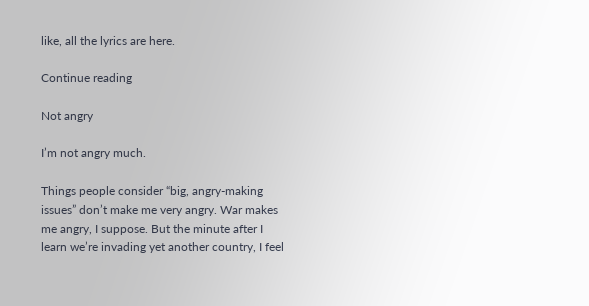like, all the lyrics are here.

Continue reading

Not angry

I’m not angry much.

Things people consider “big, angry-making issues” don’t make me very angry. War makes me angry, I suppose. But the minute after I learn we’re invading yet another country, I feel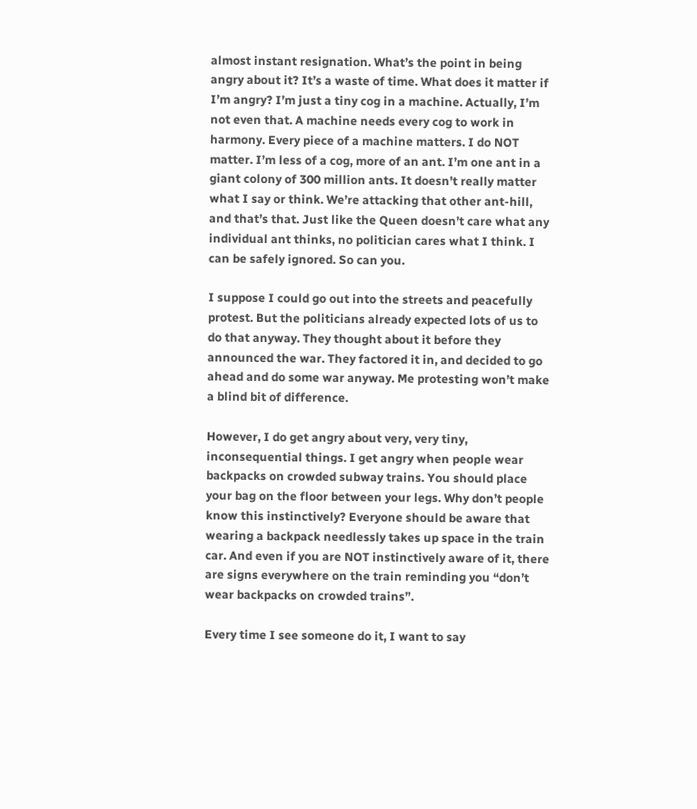almost instant resignation. What’s the point in being angry about it? It’s a waste of time. What does it matter if I’m angry? I’m just a tiny cog in a machine. Actually, I’m not even that. A machine needs every cog to work in harmony. Every piece of a machine matters. I do NOT matter. I’m less of a cog, more of an ant. I’m one ant in a giant colony of 300 million ants. It doesn’t really matter what I say or think. We’re attacking that other ant-hill, and that’s that. Just like the Queen doesn’t care what any individual ant thinks, no politician cares what I think. I can be safely ignored. So can you.

I suppose I could go out into the streets and peacefully protest. But the politicians already expected lots of us to do that anyway. They thought about it before they announced the war. They factored it in, and decided to go ahead and do some war anyway. Me protesting won’t make a blind bit of difference.

However, I do get angry about very, very tiny, inconsequential things. I get angry when people wear backpacks on crowded subway trains. You should place your bag on the floor between your legs. Why don’t people know this instinctively? Everyone should be aware that wearing a backpack needlessly takes up space in the train car. And even if you are NOT instinctively aware of it, there are signs everywhere on the train reminding you “don’t wear backpacks on crowded trains”.

Every time I see someone do it, I want to say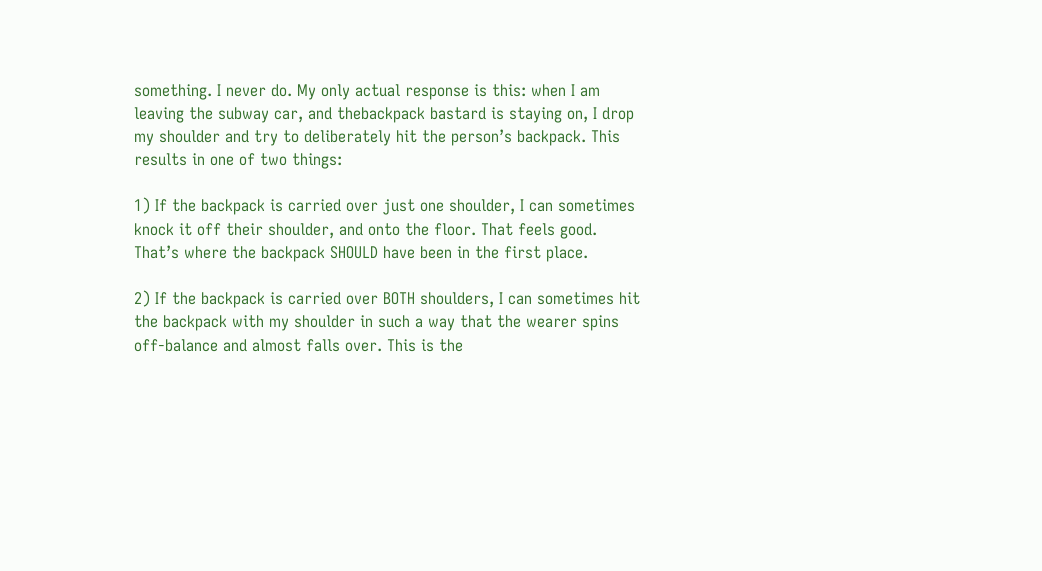something. I never do. My only actual response is this: when I am leaving the subway car, and thebackpack bastard is staying on, I drop my shoulder and try to deliberately hit the person’s backpack. This results in one of two things:

1) If the backpack is carried over just one shoulder, I can sometimes knock it off their shoulder, and onto the floor. That feels good. That’s where the backpack SHOULD have been in the first place.

2) If the backpack is carried over BOTH shoulders, I can sometimes hit the backpack with my shoulder in such a way that the wearer spins off-balance and almost falls over. This is the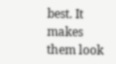best. It makes them look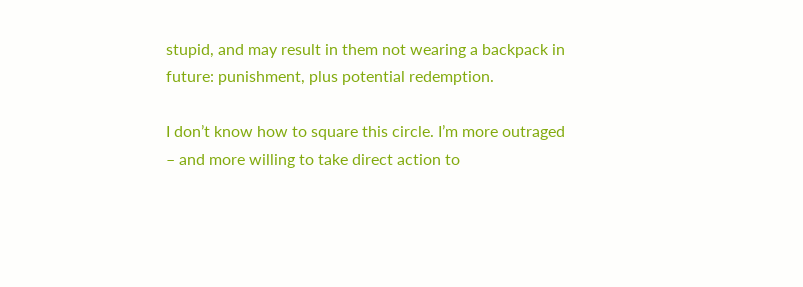stupid, and may result in them not wearing a backpack in future: punishment, plus potential redemption.

I don’t know how to square this circle. I’m more outraged – and more willing to take direct action to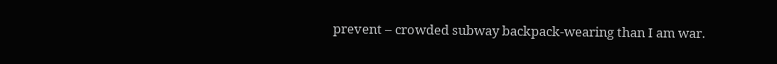prevent – crowded subway backpack-wearing than I am war.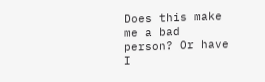Does this make me a bad person? Or have I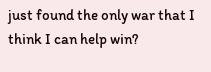just found the only war that I think I can help win?